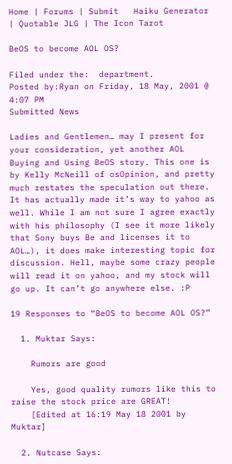Home | Forums | Submit   Haiku Generator | Quotable JLG | The Icon Tarot

BeOS to become AOL OS?

Filed under the:  department.
Posted by:Ryan on Friday, 18 May, 2001 @ 4:07 PM
Submitted News

Ladies and Gentlemen… may I present for your consideration, yet another AOL Buying and Using BeOS story. This one is by Kelly McNeill of osOpinion, and pretty much restates the speculation out there. It has actually made it’s way to yahoo as well. While I am not sure I agree exactly with his philosophy (I see it more likely that Sony buys Be and licenses it to AOL…), it does make interesting topic for discussion. Hell, maybe some crazy people will read it on yahoo, and my stock will go up. It can’t go anywhere else. :P

19 Responses to “BeOS to become AOL OS?”

  1. Muktar Says:

    Rumors are good

    Yes, good quality rumors like this to raise the stock price are GREAT!
    [Edited at 16:19 May 18 2001 by Muktar]

  2. Nutcase Says: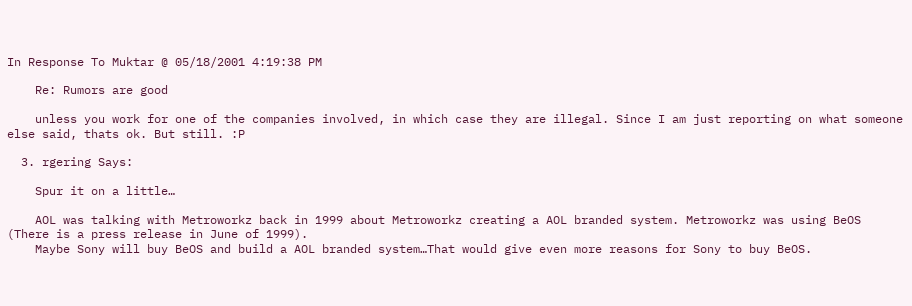In Response To Muktar @ 05/18/2001 4:19:38 PM

    Re: Rumors are good

    unless you work for one of the companies involved, in which case they are illegal. Since I am just reporting on what someone else said, thats ok. But still. :P

  3. rgering Says:

    Spur it on a little…

    AOL was talking with Metroworkz back in 1999 about Metroworkz creating a AOL branded system. Metroworkz was using BeOS (There is a press release in June of 1999).
    Maybe Sony will buy BeOS and build a AOL branded system…That would give even more reasons for Sony to buy BeOS.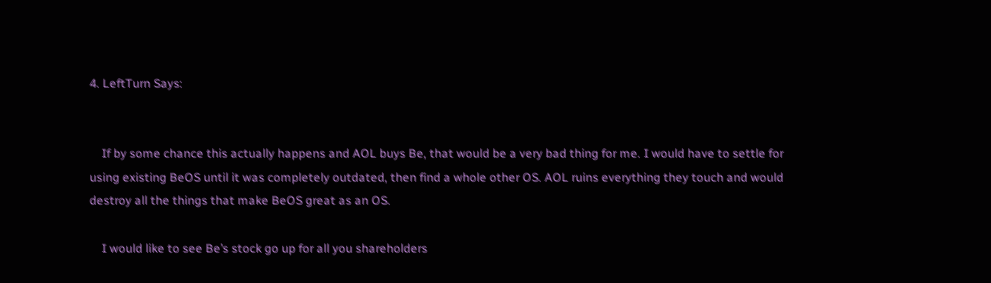4. LeftTurn Says:


    If by some chance this actually happens and AOL buys Be, that would be a very bad thing for me. I would have to settle for using existing BeOS until it was completely outdated, then find a whole other OS. AOL ruins everything they touch and would destroy all the things that make BeOS great as an OS.

    I would like to see Be’s stock go up for all you shareholders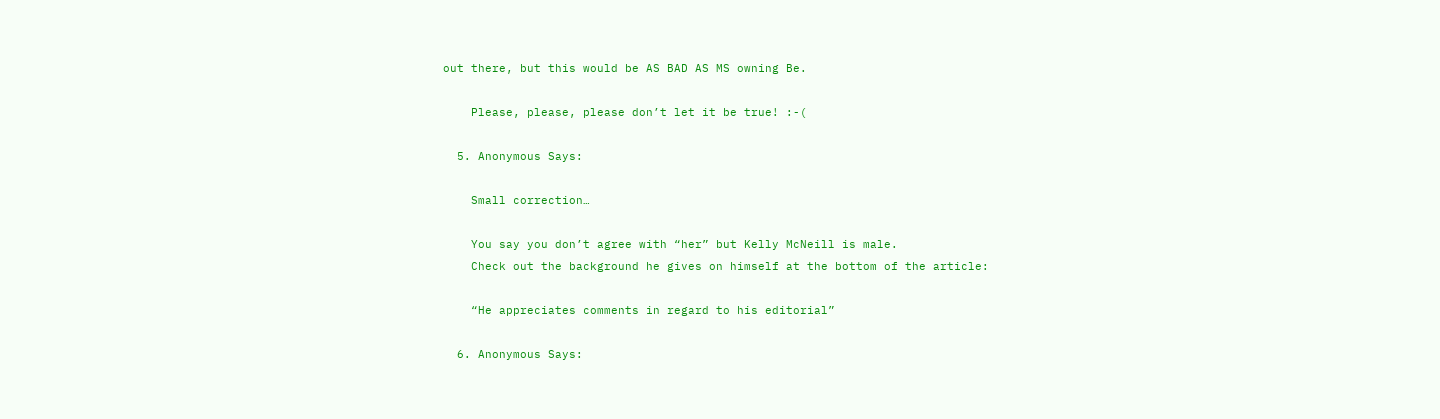out there, but this would be AS BAD AS MS owning Be.

    Please, please, please don’t let it be true! :-(

  5. Anonymous Says:

    Small correction…

    You say you don’t agree with “her” but Kelly McNeill is male.
    Check out the background he gives on himself at the bottom of the article:

    “He appreciates comments in regard to his editorial”

  6. Anonymous Says: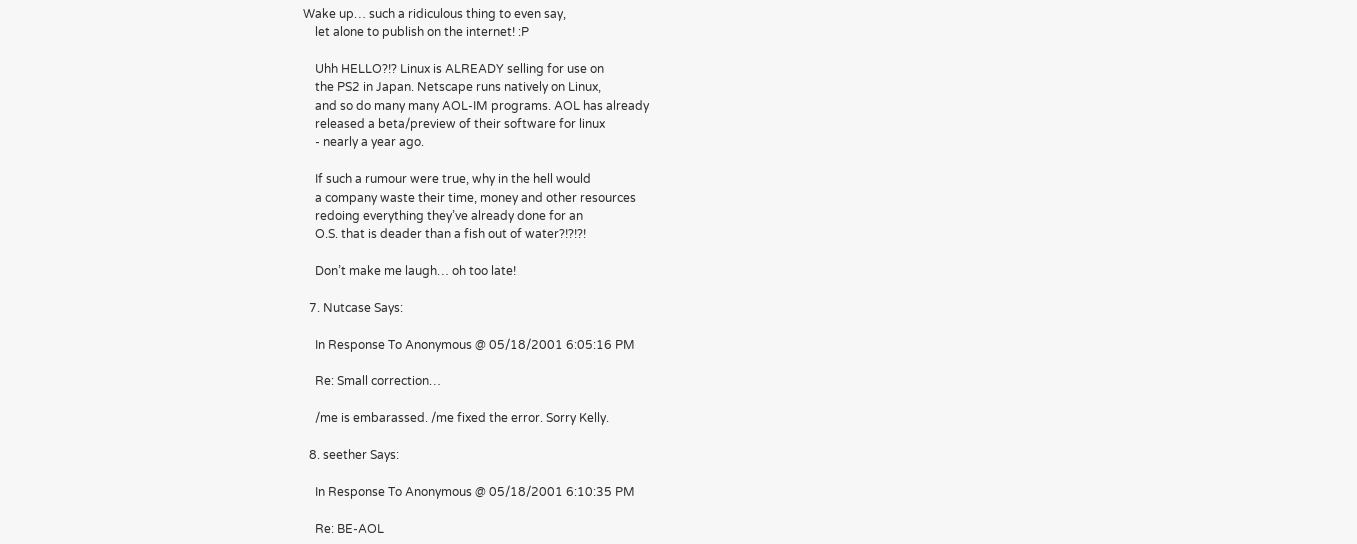Wake up… such a ridiculous thing to even say,
    let alone to publish on the internet! :P

    Uhh HELLO?!? Linux is ALREADY selling for use on
    the PS2 in Japan. Netscape runs natively on Linux,
    and so do many many AOL-IM programs. AOL has already
    released a beta/preview of their software for linux
    - nearly a year ago.

    If such a rumour were true, why in the hell would
    a company waste their time, money and other resources
    redoing everything they’ve already done for an
    O.S. that is deader than a fish out of water?!?!?!

    Don’t make me laugh… oh too late!

  7. Nutcase Says:

    In Response To Anonymous @ 05/18/2001 6:05:16 PM

    Re: Small correction…

    /me is embarassed. /me fixed the error. Sorry Kelly.

  8. seether Says:

    In Response To Anonymous @ 05/18/2001 6:10:35 PM

    Re: BE-AOL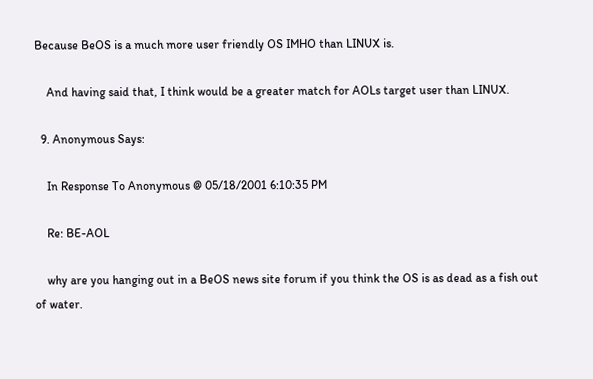Because BeOS is a much more user friendly OS IMHO than LINUX is.

    And having said that, I think would be a greater match for AOLs target user than LINUX.

  9. Anonymous Says:

    In Response To Anonymous @ 05/18/2001 6:10:35 PM

    Re: BE-AOL

    why are you hanging out in a BeOS news site forum if you think the OS is as dead as a fish out of water.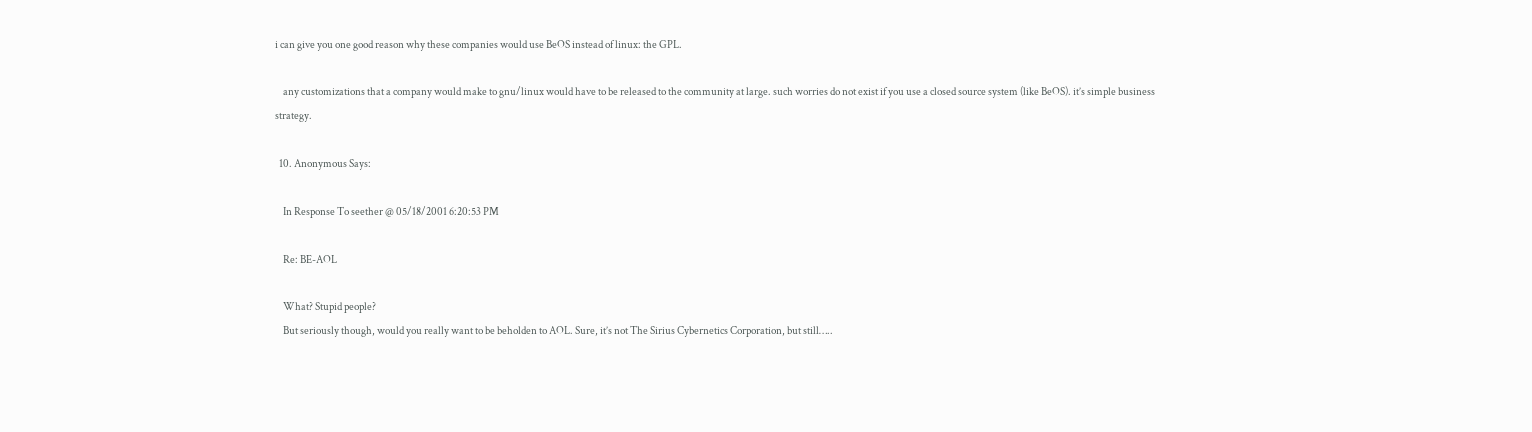i can give you one good reason why these companies would use BeOS instead of linux: the GPL.

    any customizations that a company would make to gnu/linux would have to be released to the community at large. such worries do not exist if you use a closed source system (like BeOS). it’s simple business strategy.

  10. Anonymous Says:

    In Response To seether @ 05/18/2001 6:20:53 PM

    Re: BE-AOL

    What? Stupid people?
    But seriously though, would you really want to be beholden to AOL. Sure, it’s not The Sirius Cybernetics Corporation, but still…..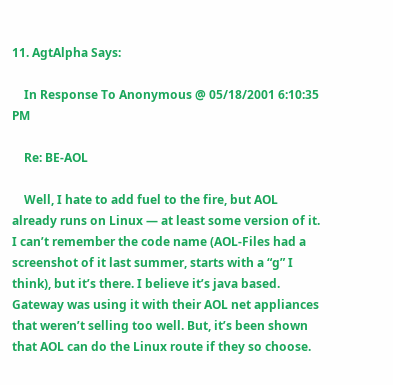11. AgtAlpha Says:

    In Response To Anonymous @ 05/18/2001 6:10:35 PM

    Re: BE-AOL

    Well, I hate to add fuel to the fire, but AOL already runs on Linux — at least some version of it. I can’t remember the code name (AOL-Files had a screenshot of it last summer, starts with a “g” I think), but it’s there. I believe it’s java based. Gateway was using it with their AOL net appliances that weren’t selling too well. But, it’s been shown that AOL can do the Linux route if they so choose.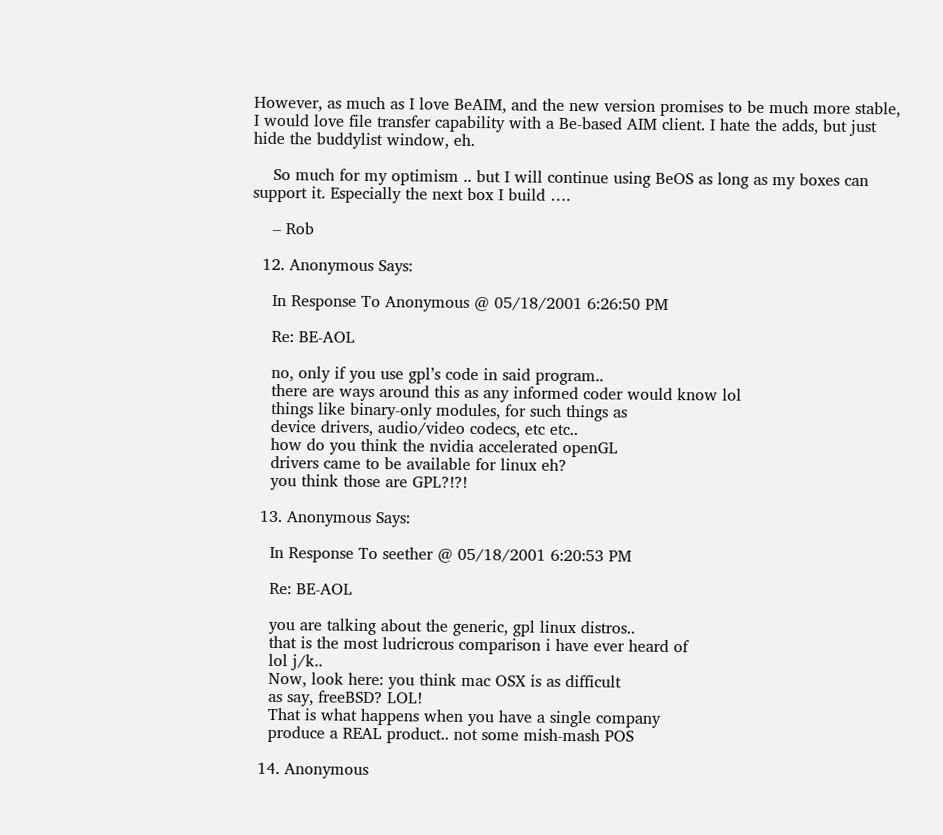However, as much as I love BeAIM, and the new version promises to be much more stable, I would love file transfer capability with a Be-based AIM client. I hate the adds, but just hide the buddylist window, eh.

    So much for my optimism .. but I will continue using BeOS as long as my boxes can support it. Especially the next box I build ….

    – Rob

  12. Anonymous Says:

    In Response To Anonymous @ 05/18/2001 6:26:50 PM

    Re: BE-AOL

    no, only if you use gpl’s code in said program..
    there are ways around this as any informed coder would know lol
    things like binary-only modules, for such things as
    device drivers, audio/video codecs, etc etc..
    how do you think the nvidia accelerated openGL
    drivers came to be available for linux eh?
    you think those are GPL?!?!

  13. Anonymous Says:

    In Response To seether @ 05/18/2001 6:20:53 PM

    Re: BE-AOL

    you are talking about the generic, gpl linux distros..
    that is the most ludricrous comparison i have ever heard of
    lol j/k..
    Now, look here: you think mac OSX is as difficult
    as say, freeBSD? LOL!
    That is what happens when you have a single company
    produce a REAL product.. not some mish-mash POS

  14. Anonymous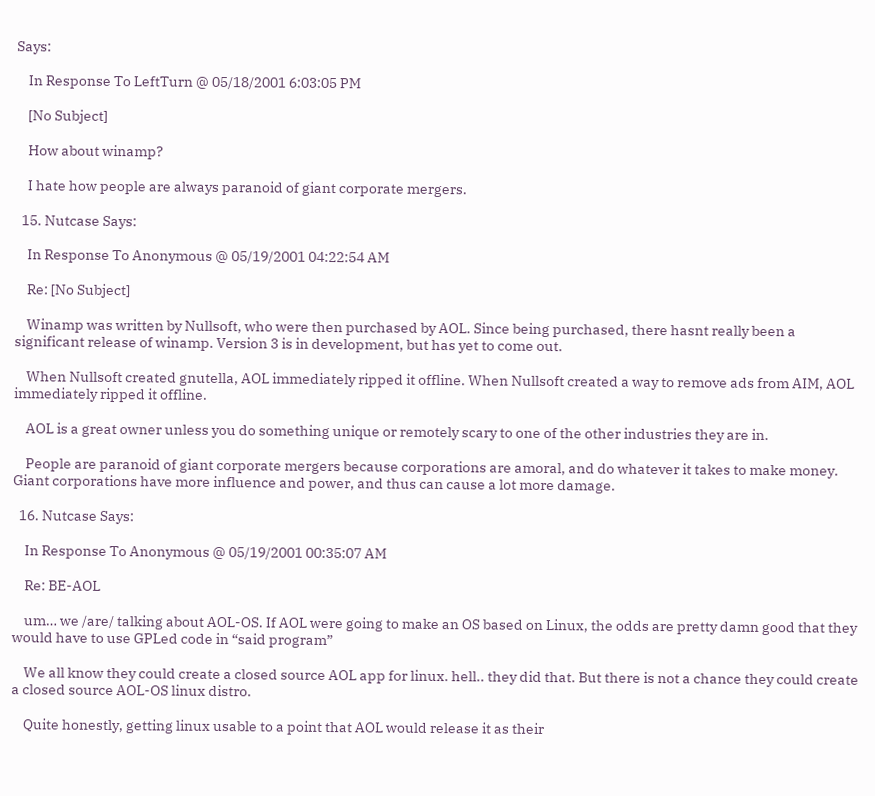Says:

    In Response To LeftTurn @ 05/18/2001 6:03:05 PM

    [No Subject]

    How about winamp?

    I hate how people are always paranoid of giant corporate mergers.

  15. Nutcase Says:

    In Response To Anonymous @ 05/19/2001 04:22:54 AM

    Re: [No Subject]

    Winamp was written by Nullsoft, who were then purchased by AOL. Since being purchased, there hasnt really been a significant release of winamp. Version 3 is in development, but has yet to come out.

    When Nullsoft created gnutella, AOL immediately ripped it offline. When Nullsoft created a way to remove ads from AIM, AOL immediately ripped it offline.

    AOL is a great owner unless you do something unique or remotely scary to one of the other industries they are in.

    People are paranoid of giant corporate mergers because corporations are amoral, and do whatever it takes to make money. Giant corporations have more influence and power, and thus can cause a lot more damage.

  16. Nutcase Says:

    In Response To Anonymous @ 05/19/2001 00:35:07 AM

    Re: BE-AOL

    um… we /are/ talking about AOL-OS. If AOL were going to make an OS based on Linux, the odds are pretty damn good that they would have to use GPLed code in “said program”

    We all know they could create a closed source AOL app for linux. hell.. they did that. But there is not a chance they could create a closed source AOL-OS linux distro.

    Quite honestly, getting linux usable to a point that AOL would release it as their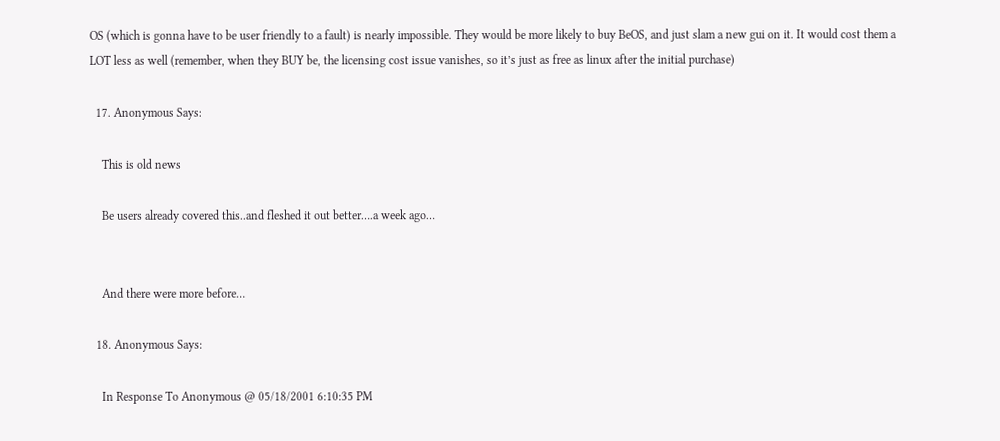OS (which is gonna have to be user friendly to a fault) is nearly impossible. They would be more likely to buy BeOS, and just slam a new gui on it. It would cost them a LOT less as well (remember, when they BUY be, the licensing cost issue vanishes, so it’s just as free as linux after the initial purchase)

  17. Anonymous Says:

    This is old news

    Be users already covered this..and fleshed it out better….a week ago…


    And there were more before…

  18. Anonymous Says:

    In Response To Anonymous @ 05/18/2001 6:10:35 PM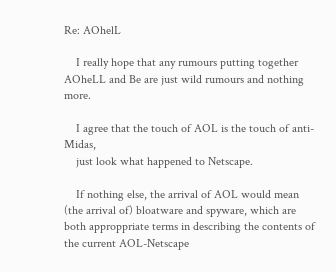Re: AOhelL

    I really hope that any rumours putting together AOheLL and Be are just wild rumours and nothing more.

    I agree that the touch of AOL is the touch of anti-Midas,
    just look what happened to Netscape.

    If nothing else, the arrival of AOL would mean (the arrival of) bloatware and spyware, which are both approppriate terms in describing the contents of the current AOL-Netscape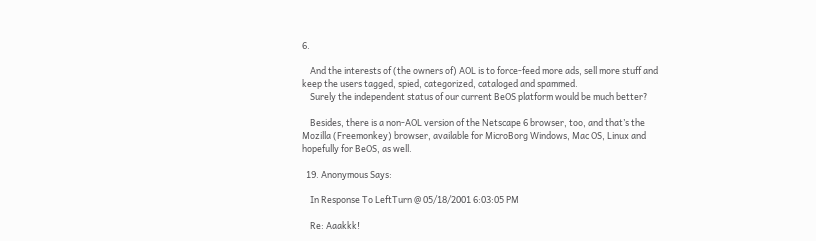6.

    And the interests of (the owners of) AOL is to force-feed more ads, sell more stuff and keep the users tagged, spied, categorized, cataloged and spammed.
    Surely the independent status of our current BeOS platform would be much better?

    Besides, there is a non-AOL version of the Netscape 6 browser, too, and that’s the Mozilla (Freemonkey) browser, available for MicroBorg Windows, Mac OS, Linux and hopefully for BeOS, as well.

  19. Anonymous Says:

    In Response To LeftTurn @ 05/18/2001 6:03:05 PM

    Re: Aaakkk!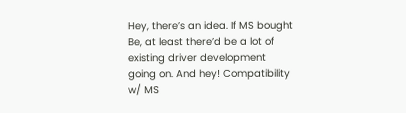Hey, there’s an idea. If MS bought Be, at least there’d be a lot of existing driver development going on. And hey! Compatibility w/ MS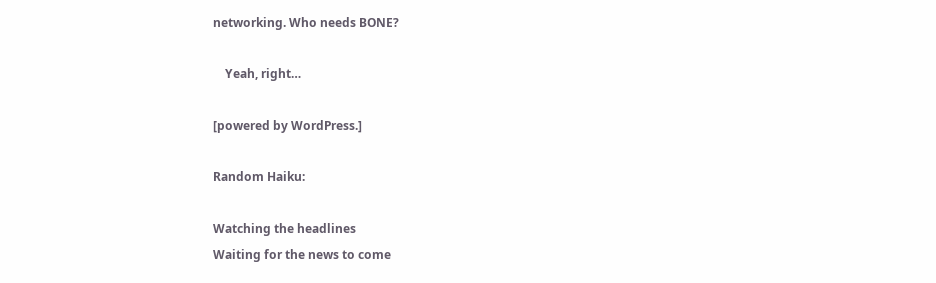networking. Who needs BONE?

    Yeah, right…

[powered by WordPress.]

Random Haiku:

Watching the headlines
Waiting for the news to come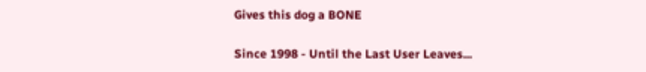Gives this dog a BONE

Since 1998 - Until the Last User Leaves...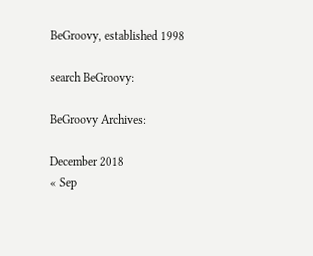BeGroovy, established 1998

search BeGroovy:

BeGroovy Archives:

December 2018
« Sep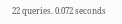22 queries. 0.072 seconds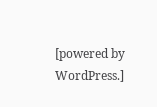[powered by WordPress.]